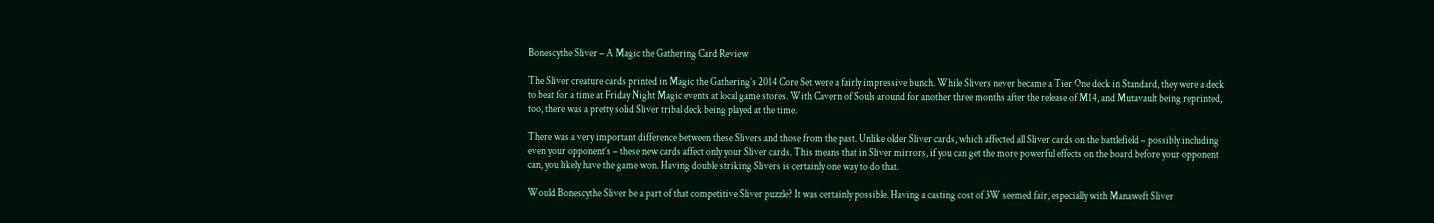Bonescythe Sliver – A Magic the Gathering Card Review

The Sliver creature cards printed in Magic the Gathering’s 2014 Core Set were a fairly impressive bunch. While Slivers never became a Tier One deck in Standard, they were a deck to beat for a time at Friday Night Magic events at local game stores. With Cavern of Souls around for another three months after the release of M14, and Mutavault being reprinted, too, there was a pretty solid Sliver tribal deck being played at the time.

There was a very important difference between these Slivers and those from the past. Unlike older Sliver cards, which affected all Sliver cards on the battlefield – possibly including even your opponent’s – these new cards affect only your Sliver cards. This means that in Sliver mirrors, if you can get the more powerful effects on the board before your opponent can, you likely have the game won. Having double striking Slivers is certainly one way to do that.

Would Bonescythe Sliver be a part of that competitive Sliver puzzle? It was certainly possible. Having a casting cost of 3W seemed fair, especially with Manaweft Sliver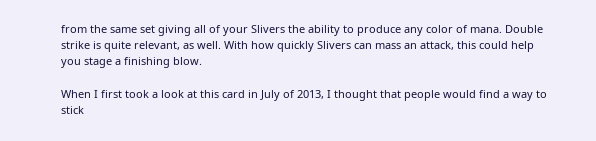from the same set giving all of your Slivers the ability to produce any color of mana. Double strike is quite relevant, as well. With how quickly Slivers can mass an attack, this could help you stage a finishing blow.

When I first took a look at this card in July of 2013, I thought that people would find a way to stick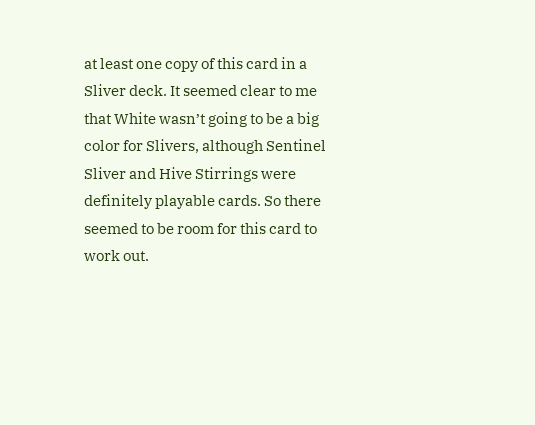at least one copy of this card in a Sliver deck. It seemed clear to me that White wasn’t going to be a big color for Slivers, although Sentinel Sliver and Hive Stirrings were definitely playable cards. So there seemed to be room for this card to work out.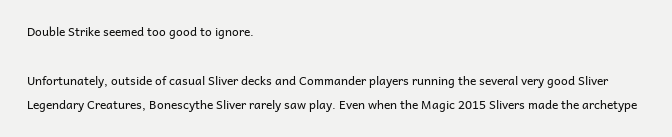Double Strike seemed too good to ignore.

Unfortunately, outside of casual Sliver decks and Commander players running the several very good Sliver Legendary Creatures, Bonescythe Sliver rarely saw play. Even when the Magic 2015 Slivers made the archetype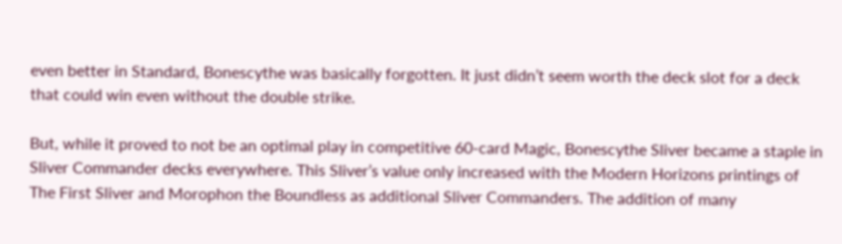even better in Standard, Bonescythe was basically forgotten. It just didn’t seem worth the deck slot for a deck that could win even without the double strike.

But, while it proved to not be an optimal play in competitive 60-card Magic, Bonescythe Sliver became a staple in Sliver Commander decks everywhere. This Sliver’s value only increased with the Modern Horizons printings of The First Sliver and Morophon the Boundless as additional Sliver Commanders. The addition of many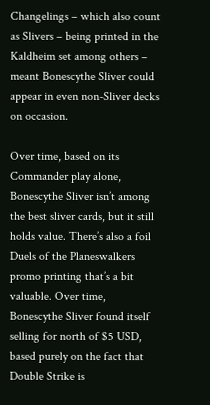Changelings – which also count as Slivers – being printed in the Kaldheim set among others – meant Bonescythe Sliver could appear in even non-Sliver decks on occasion.

Over time, based on its Commander play alone, Bonescythe Sliver isn’t among the best sliver cards, but it still holds value. There’s also a foil Duels of the Planeswalkers promo printing that’s a bit valuable. Over time, Bonescythe Sliver found itself selling for north of $5 USD, based purely on the fact that Double Strike is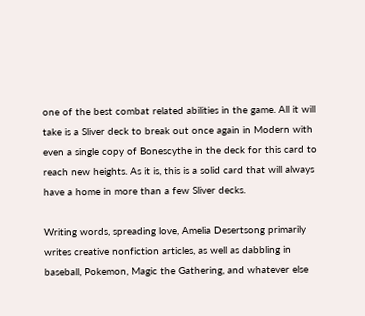one of the best combat related abilities in the game. All it will take is a Sliver deck to break out once again in Modern with even a single copy of Bonescythe in the deck for this card to reach new heights. As it is, this is a solid card that will always have a home in more than a few Sliver decks.

Writing words, spreading love, Amelia Desertsong primarily writes creative nonfiction articles, as well as dabbling in baseball, Pokemon, Magic the Gathering, and whatever else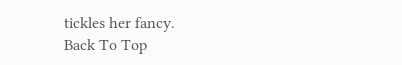tickles her fancy.
Back To Top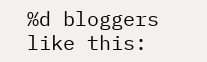%d bloggers like this: